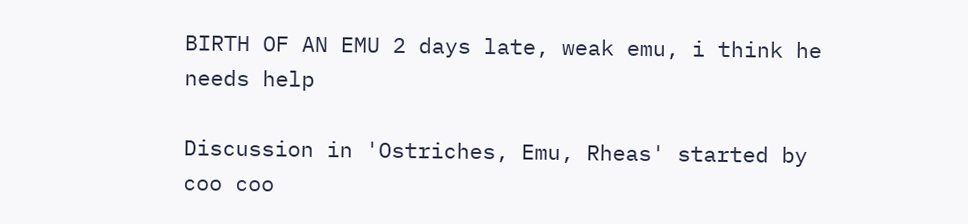BIRTH OF AN EMU 2 days late, weak emu, i think he needs help

Discussion in 'Ostriches, Emu, Rheas' started by coo coo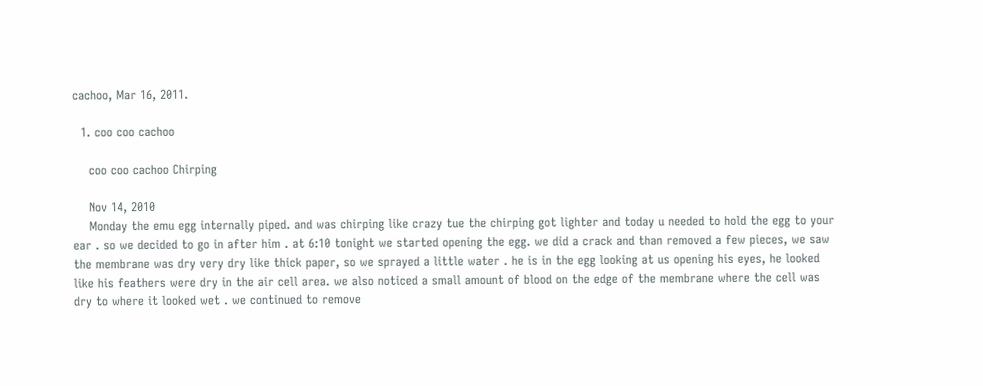cachoo, Mar 16, 2011.

  1. coo coo cachoo

    coo coo cachoo Chirping

    Nov 14, 2010
    Monday the emu egg internally piped. and was chirping like crazy tue the chirping got lighter and today u needed to hold the egg to your ear . so we decided to go in after him . at 6:10 tonight we started opening the egg. we did a crack and than removed a few pieces, we saw the membrane was dry very dry like thick paper, so we sprayed a little water . he is in the egg looking at us opening his eyes, he looked like his feathers were dry in the air cell area. we also noticed a small amount of blood on the edge of the membrane where the cell was dry to where it looked wet . we continued to remove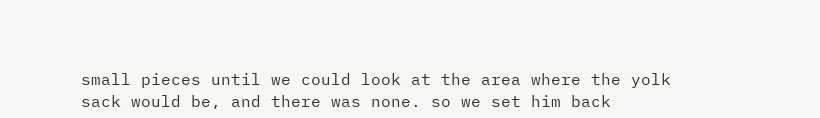small pieces until we could look at the area where the yolk sack would be, and there was none. so we set him back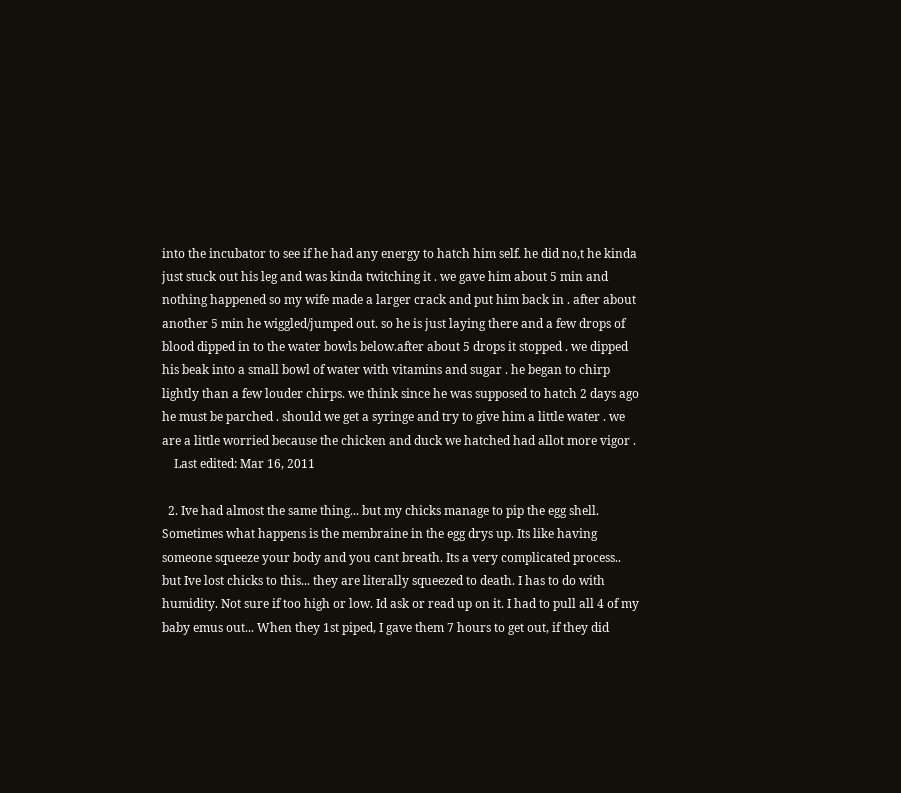into the incubator to see if he had any energy to hatch him self. he did no,t he kinda just stuck out his leg and was kinda twitching it . we gave him about 5 min and nothing happened so my wife made a larger crack and put him back in . after about another 5 min he wiggled/jumped out. so he is just laying there and a few drops of blood dipped in to the water bowls below.after about 5 drops it stopped . we dipped his beak into a small bowl of water with vitamins and sugar . he began to chirp lightly than a few louder chirps. we think since he was supposed to hatch 2 days ago he must be parched . should we get a syringe and try to give him a little water . we are a little worried because the chicken and duck we hatched had allot more vigor .
    Last edited: Mar 16, 2011

  2. Ive had almost the same thing... but my chicks manage to pip the egg shell. Sometimes what happens is the membraine in the egg drys up. Its like having someone squeeze your body and you cant breath. Its a very complicated process.. but Ive lost chicks to this... they are literally squeezed to death. I has to do with humidity. Not sure if too high or low. Id ask or read up on it. I had to pull all 4 of my baby emus out... When they 1st piped, I gave them 7 hours to get out, if they did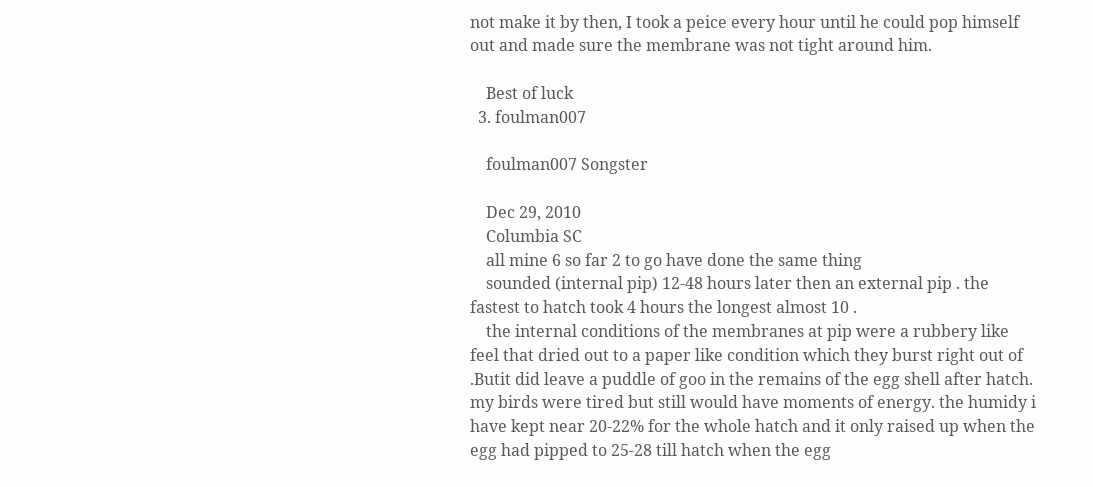not make it by then, I took a peice every hour until he could pop himself out and made sure the membrane was not tight around him.

    Best of luck
  3. foulman007

    foulman007 Songster

    Dec 29, 2010
    Columbia SC
    all mine 6 so far 2 to go have done the same thing
    sounded (internal pip) 12-48 hours later then an external pip . the fastest to hatch took 4 hours the longest almost 10 .
    the internal conditions of the membranes at pip were a rubbery like feel that dried out to a paper like condition which they burst right out of .Butit did leave a puddle of goo in the remains of the egg shell after hatch. my birds were tired but still would have moments of energy. the humidy i have kept near 20-22% for the whole hatch and it only raised up when the egg had pipped to 25-28 till hatch when the egg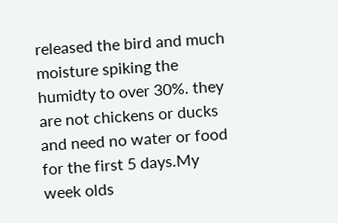released the bird and much moisture spiking the humidty to over 30%. they are not chickens or ducks and need no water or food for the first 5 days.My week olds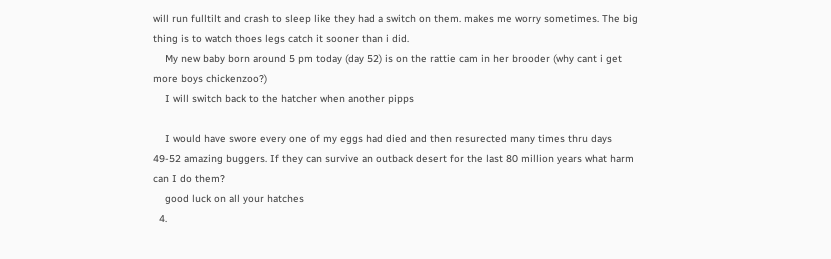will run fulltilt and crash to sleep like they had a switch on them. makes me worry sometimes. The big thing is to watch thoes legs catch it sooner than i did.
    My new baby born around 5 pm today (day 52) is on the rattie cam in her brooder (why cant i get more boys chickenzoo?)
    I will switch back to the hatcher when another pipps

    I would have swore every one of my eggs had died and then resurected many times thru days 49-52 amazing buggers. If they can survive an outback desert for the last 80 million years what harm can I do them?
    good luck on all your hatches
  4.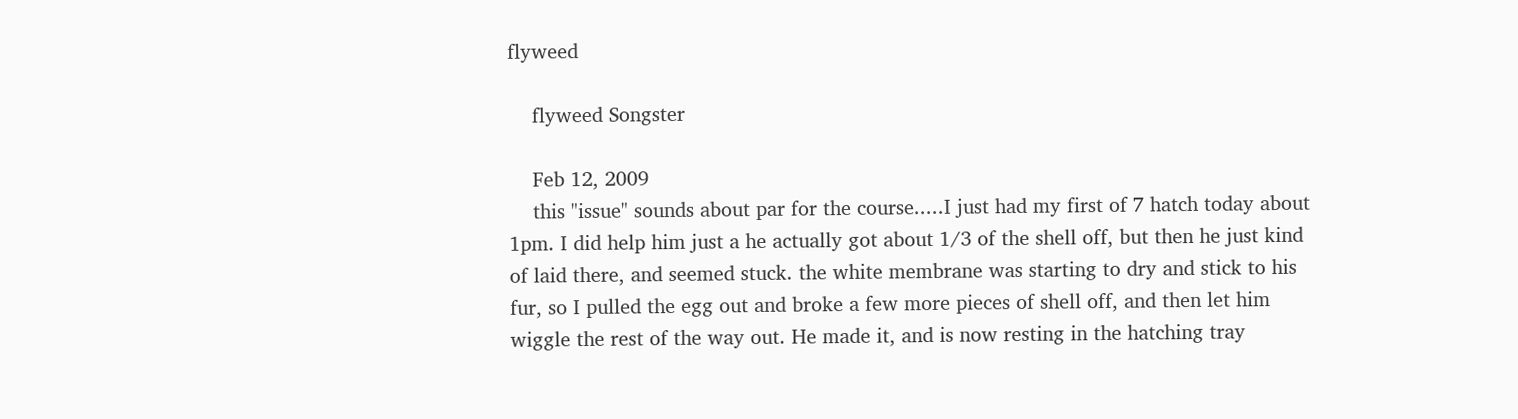flyweed

    flyweed Songster

    Feb 12, 2009
    this "issue" sounds about par for the course.....I just had my first of 7 hatch today about 1pm. I did help him just a he actually got about 1/3 of the shell off, but then he just kind of laid there, and seemed stuck. the white membrane was starting to dry and stick to his fur, so I pulled the egg out and broke a few more pieces of shell off, and then let him wiggle the rest of the way out. He made it, and is now resting in the hatching tray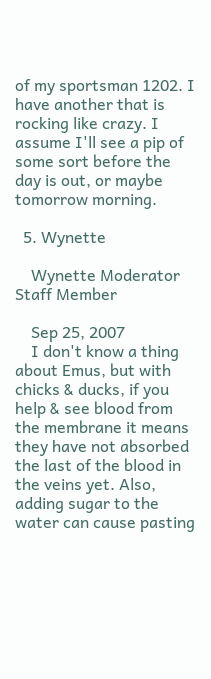of my sportsman 1202. I have another that is rocking like crazy. I assume I'll see a pip of some sort before the day is out, or maybe tomorrow morning.

  5. Wynette

    Wynette Moderator Staff Member

    Sep 25, 2007
    I don't know a thing about Emus, but with chicks & ducks, if you help & see blood from the membrane it means they have not absorbed the last of the blood in the veins yet. Also, adding sugar to the water can cause pasting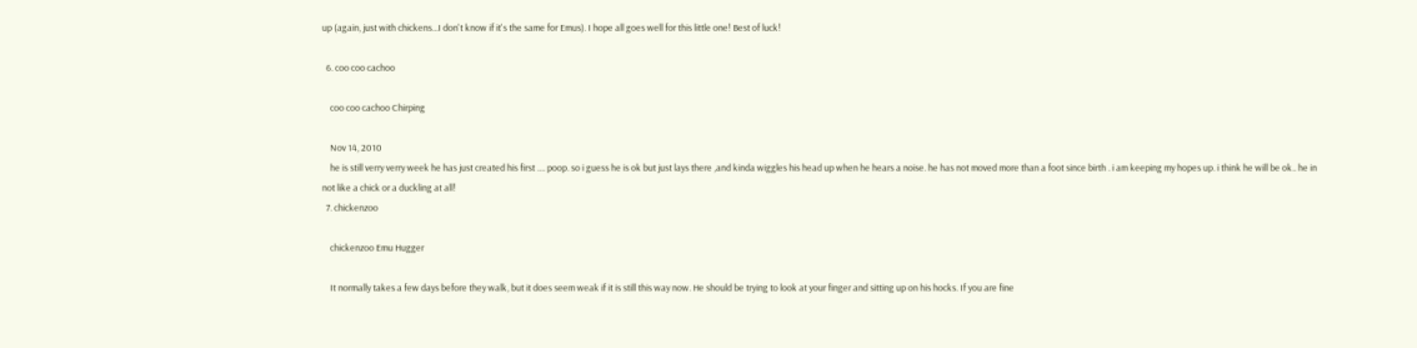up (again, just with chickens...I don't know if it's the same for Emus). I hope all goes well for this little one! Best of luck!

  6. coo coo cachoo

    coo coo cachoo Chirping

    Nov 14, 2010
    he is still verry verry week he has just created his first .... poop. so i guess he is ok but just lays there ,and kinda wiggles his head up when he hears a noise. he has not moved more than a foot since birth . i am keeping my hopes up. i think he will be ok.. he in not like a chick or a duckling at all!
  7. chickenzoo

    chickenzoo Emu Hugger

    It normally takes a few days before they walk, but it does seem weak if it is still this way now. He should be trying to look at your finger and sitting up on his hocks. If you are fine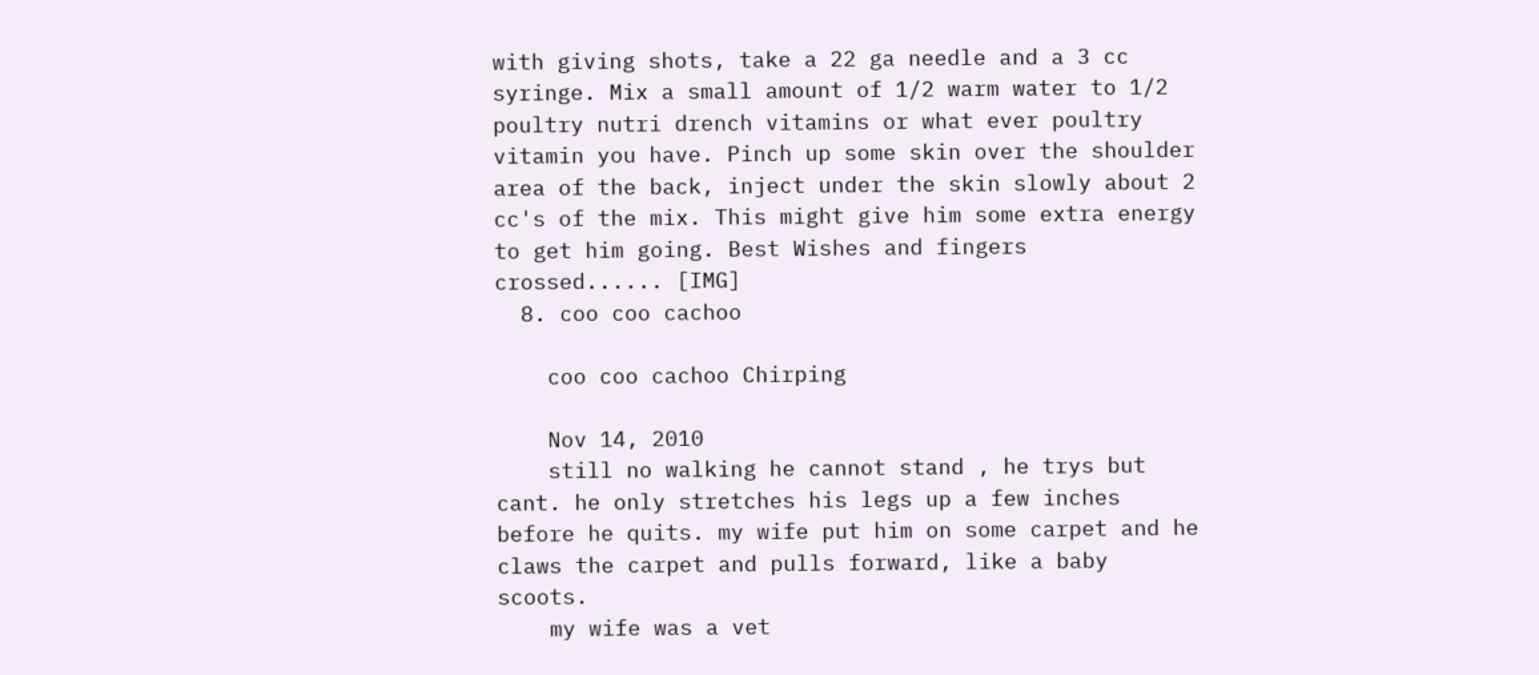with giving shots, take a 22 ga needle and a 3 cc syringe. Mix a small amount of 1/2 warm water to 1/2 poultry nutri drench vitamins or what ever poultry vitamin you have. Pinch up some skin over the shoulder area of the back, inject under the skin slowly about 2 cc's of the mix. This might give him some extra energy to get him going. Best Wishes and fingers crossed...... [IMG]
  8. coo coo cachoo

    coo coo cachoo Chirping

    Nov 14, 2010
    still no walking he cannot stand , he trys but cant. he only stretches his legs up a few inches before he quits. my wife put him on some carpet and he claws the carpet and pulls forward, like a baby scoots.
    my wife was a vet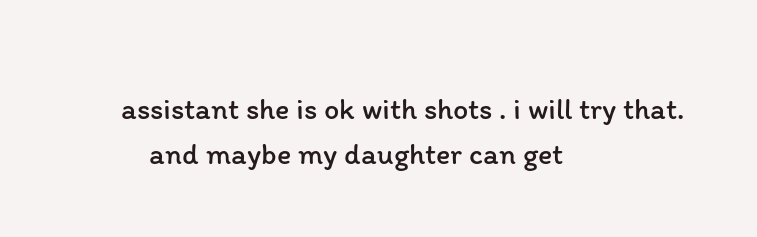assistant she is ok with shots . i will try that.
    and maybe my daughter can get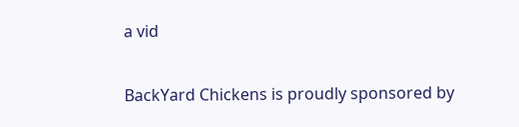a vid

BackYard Chickens is proudly sponsored by